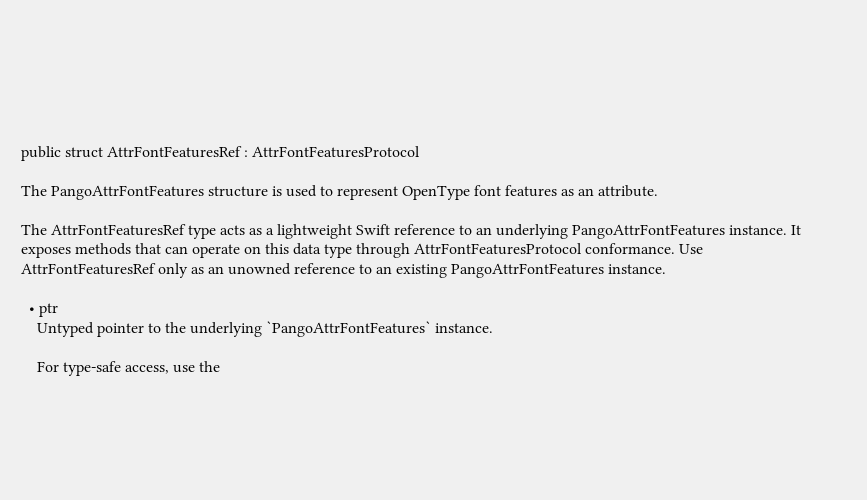public struct AttrFontFeaturesRef : AttrFontFeaturesProtocol

The PangoAttrFontFeatures structure is used to represent OpenType font features as an attribute.

The AttrFontFeaturesRef type acts as a lightweight Swift reference to an underlying PangoAttrFontFeatures instance. It exposes methods that can operate on this data type through AttrFontFeaturesProtocol conformance. Use AttrFontFeaturesRef only as an unowned reference to an existing PangoAttrFontFeatures instance.

  • ptr
    Untyped pointer to the underlying `PangoAttrFontFeatures` instance.

    For type-safe access, use the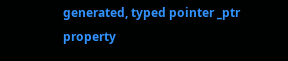generated, typed pointer _ptr property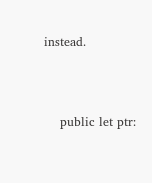instead.



    public let ptr: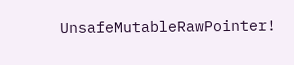UnsafeMutableRawPointer!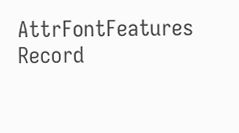AttrFontFeatures Record